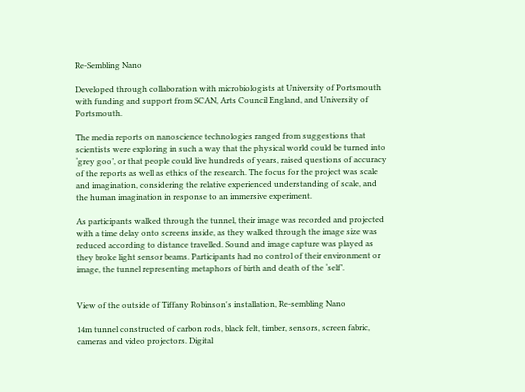Re-Sembling Nano

Developed through collaboration with microbiologists at University of Portsmouth with funding and support from SCAN, Arts Council England, and University of Portsmouth.

The media reports on nanoscience technologies ranged from suggestions that scientists were exploring in such a way that the physical world could be turned into ‘grey goo’, or that people could live hundreds of years, raised questions of accuracy of the reports as well as ethics of the research. The focus for the project was scale and imagination, considering the relative experienced understanding of scale, and the human imagination in response to an immersive experiment.

As participants walked through the tunnel, their image was recorded and projected with a time delay onto screens inside, as they walked through the image size was reduced according to distance travelled. Sound and image capture was played as they broke light sensor beams. Participants had no control of their environment or image, the tunnel representing metaphors of birth and death of the ‘self’.


View of the outside of Tiffany Robinson's installation, Re-sembling Nano

14m tunnel constructed of carbon rods, black felt, timber, sensors, screen fabric, cameras and video projectors. Digital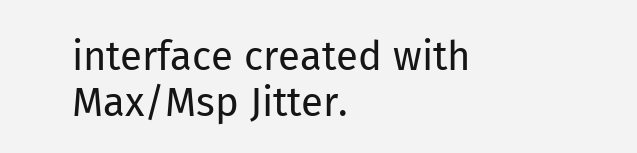interface created with Max/Msp Jitter.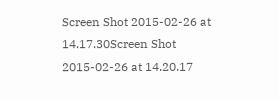Screen Shot 2015-02-26 at 14.17.30Screen Shot 2015-02-26 at 14.20.17